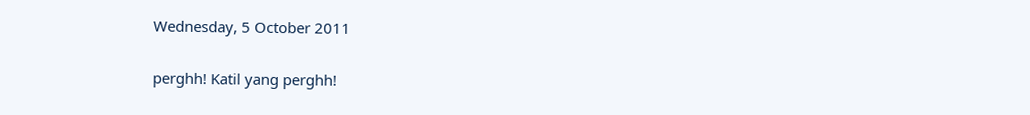Wednesday, 5 October 2011

perghh! Katil yang perghh!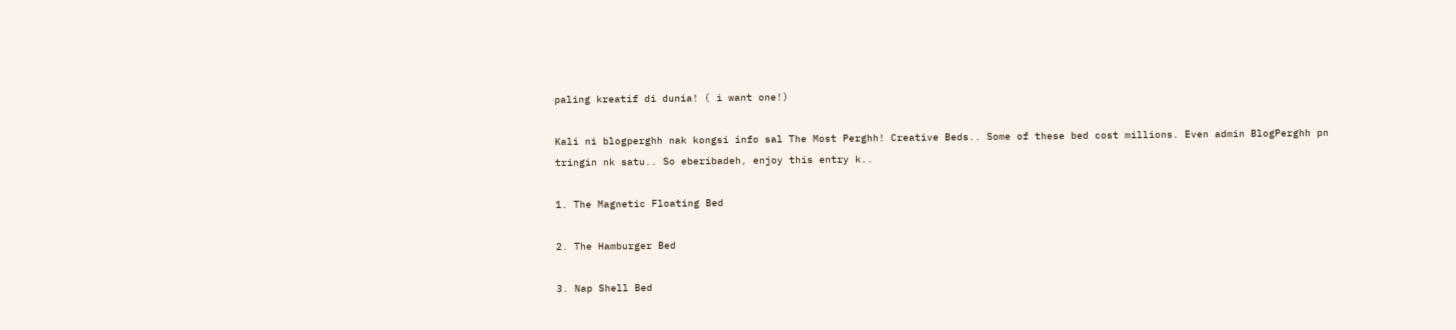paling kreatif di dunia! ( i want one!)

Kali ni blogperghh nak kongsi info sal The Most Perghh! Creative Beds.. Some of these bed cost millions. Even admin BlogPerghh pn tringin nk satu.. So eberibadeh, enjoy this entry k..

1. The Magnetic Floating Bed

2. The Hamburger Bed

3. Nap Shell Bed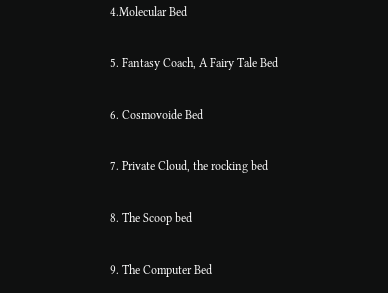4.Molecular Bed

5. Fantasy Coach, A Fairy Tale Bed

6. Cosmovoide Bed

7. Private Cloud, the rocking bed

8. The Scoop bed

9. The Computer Bed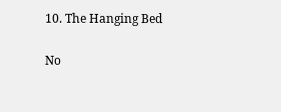10. The Hanging Bed

No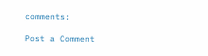comments:

Post a Comment